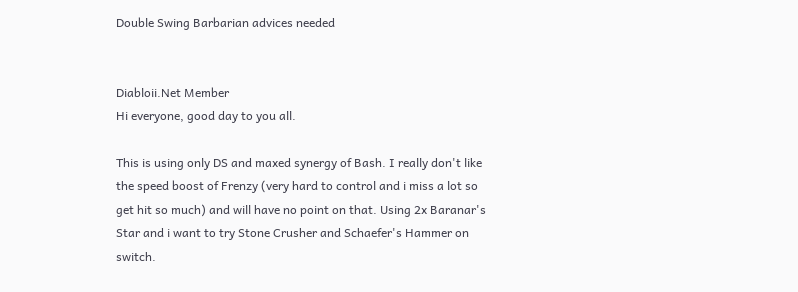Double Swing Barbarian advices needed


Diabloii.Net Member
Hi everyone, good day to you all.

This is using only DS and maxed synergy of Bash. I really don't like the speed boost of Frenzy (very hard to control and i miss a lot so get hit so much) and will have no point on that. Using 2x Baranar's Star and i want to try Stone Crusher and Schaefer's Hammer on switch.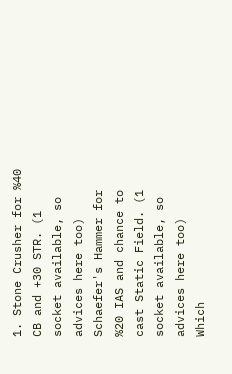1. Stone Crusher for %40 CB and +30 STR. (1 socket available, so advices here too)
Schaefer's Hammer for %20 IAS and chance to cast Static Field. (1 socket available, so advices here too)
Which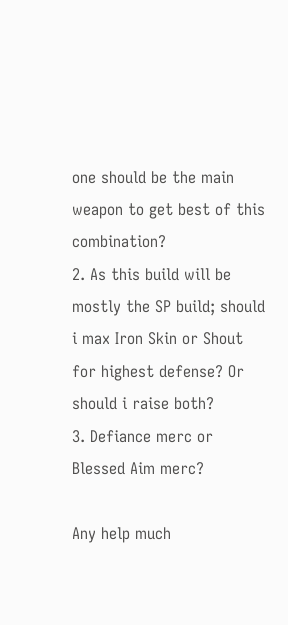one should be the main weapon to get best of this combination?
2. As this build will be mostly the SP build; should i max Iron Skin or Shout for highest defense? Or should i raise both?
3. Defiance merc or Blessed Aim merc?

Any help much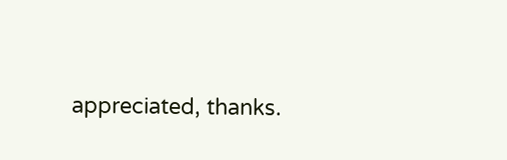appreciated, thanks.